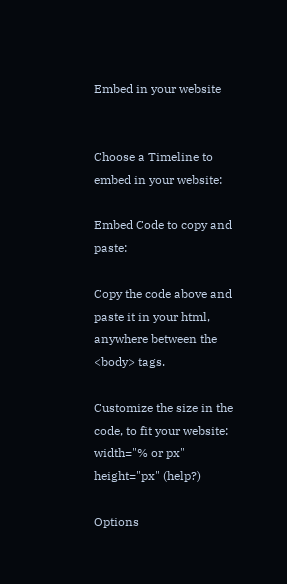Embed in your website


Choose a Timeline to embed in your website:

Embed Code to copy and paste:

Copy the code above and paste it in your html, anywhere between the <body> tags.

Customize the size in the code, to fit your website:
width="% or px" height="px" (help?)

Options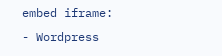embed iframe:
- Wordpress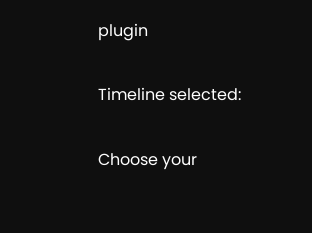plugin


Timeline selected:


Choose your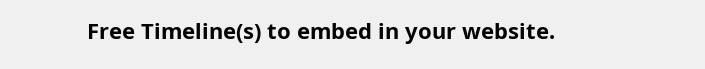Free Timeline(s) to embed in your website.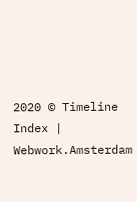2020 © Timeline Index | Webwork.Amsterdam